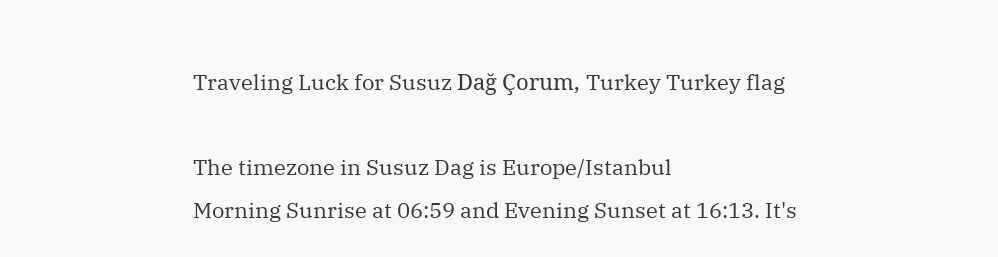Traveling Luck for Susuz Dağ Çorum, Turkey Turkey flag

The timezone in Susuz Dag is Europe/Istanbul
Morning Sunrise at 06:59 and Evening Sunset at 16:13. It's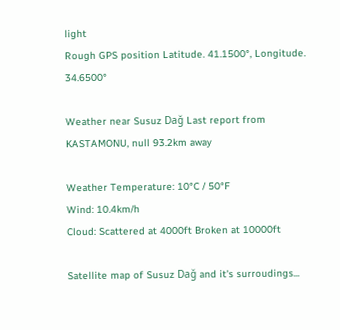light
Rough GPS position Latitude. 41.1500°, Longitude. 34.6500°

Weather near Susuz Dağ Last report from KASTAMONU, null 93.2km away

Weather Temperature: 10°C / 50°F
Wind: 10.4km/h
Cloud: Scattered at 4000ft Broken at 10000ft

Satellite map of Susuz Dağ and it's surroudings...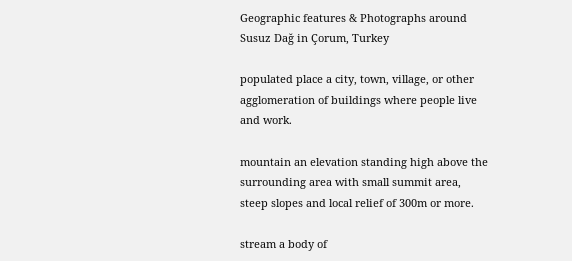Geographic features & Photographs around Susuz Dağ in Çorum, Turkey

populated place a city, town, village, or other agglomeration of buildings where people live and work.

mountain an elevation standing high above the surrounding area with small summit area, steep slopes and local relief of 300m or more.

stream a body of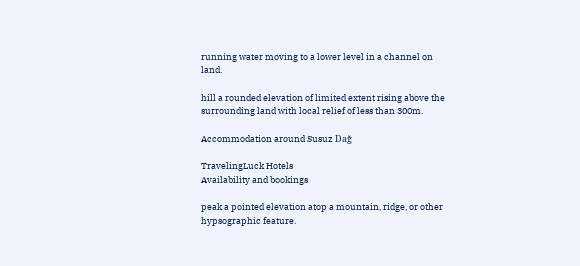running water moving to a lower level in a channel on land.

hill a rounded elevation of limited extent rising above the surrounding land with local relief of less than 300m.

Accommodation around Susuz Dağ

TravelingLuck Hotels
Availability and bookings

peak a pointed elevation atop a mountain, ridge, or other hypsographic feature.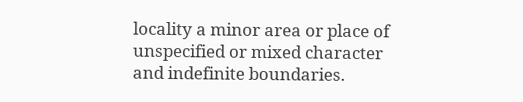locality a minor area or place of unspecified or mixed character and indefinite boundaries.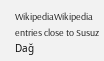WikipediaWikipedia entries close to Susuz Dağ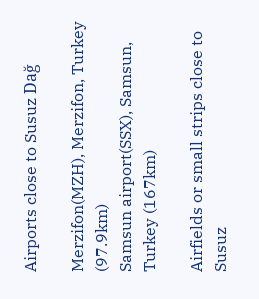Airports close to Susuz Dağ

Merzifon(MZH), Merzifon, Turkey (97.9km)
Samsun airport(SSX), Samsun, Turkey (167km)

Airfields or small strips close to Susuz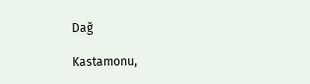Dağ

Kastamonu,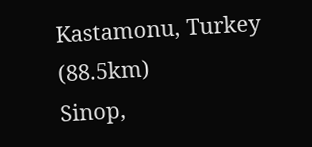Kastamonu, Turkey (88.5km)
Sinop,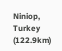Niniop, Turkey (122.9km)